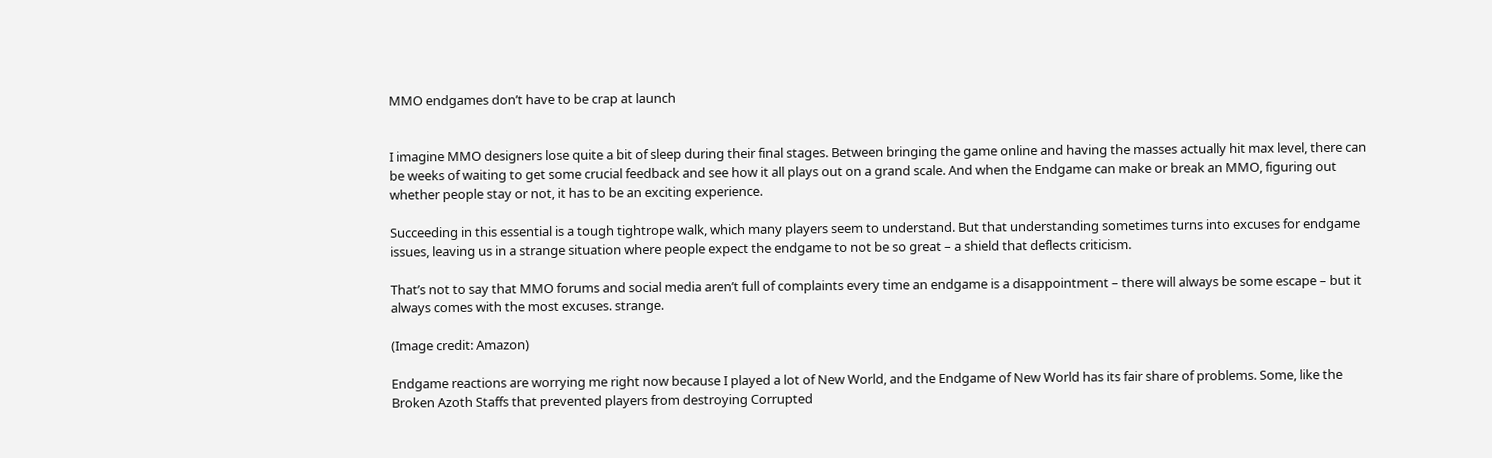MMO endgames don’t have to be crap at launch


I imagine MMO designers lose quite a bit of sleep during their final stages. Between bringing the game online and having the masses actually hit max level, there can be weeks of waiting to get some crucial feedback and see how it all plays out on a grand scale. And when the Endgame can make or break an MMO, figuring out whether people stay or not, it has to be an exciting experience.

Succeeding in this essential is a tough tightrope walk, which many players seem to understand. But that understanding sometimes turns into excuses for endgame issues, leaving us in a strange situation where people expect the endgame to not be so great – a shield that deflects criticism.

That’s not to say that MMO forums and social media aren’t full of complaints every time an endgame is a disappointment – there will always be some escape – but it always comes with the most excuses. strange.

(Image credit: Amazon)

Endgame reactions are worrying me right now because I played a lot of New World, and the Endgame of New World has its fair share of problems. Some, like the Broken Azoth Staffs that prevented players from destroying Corrupted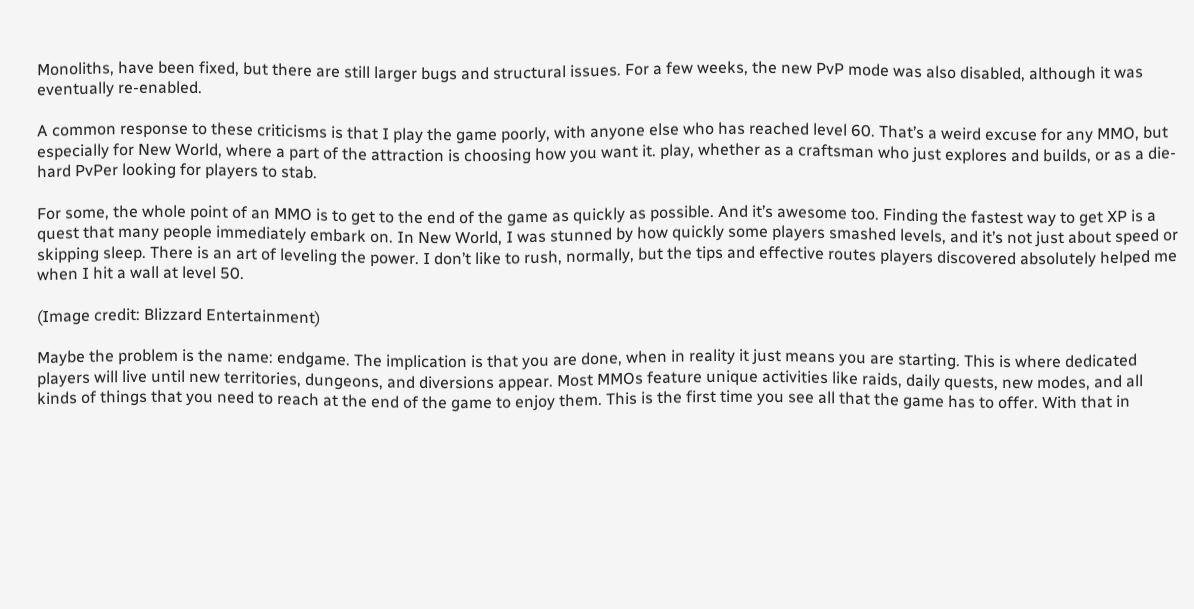Monoliths, have been fixed, but there are still larger bugs and structural issues. For a few weeks, the new PvP mode was also disabled, although it was eventually re-enabled.

A common response to these criticisms is that I play the game poorly, with anyone else who has reached level 60. That’s a weird excuse for any MMO, but especially for New World, where a part of the attraction is choosing how you want it. play, whether as a craftsman who just explores and builds, or as a die-hard PvPer looking for players to stab.

For some, the whole point of an MMO is to get to the end of the game as quickly as possible. And it’s awesome too. Finding the fastest way to get XP is a quest that many people immediately embark on. In New World, I was stunned by how quickly some players smashed levels, and it’s not just about speed or skipping sleep. There is an art of leveling the power. I don’t like to rush, normally, but the tips and effective routes players discovered absolutely helped me when I hit a wall at level 50.

(Image credit: Blizzard Entertainment)

Maybe the problem is the name: endgame. The implication is that you are done, when in reality it just means you are starting. This is where dedicated players will live until new territories, dungeons, and diversions appear. Most MMOs feature unique activities like raids, daily quests, new modes, and all kinds of things that you need to reach at the end of the game to enjoy them. This is the first time you see all that the game has to offer. With that in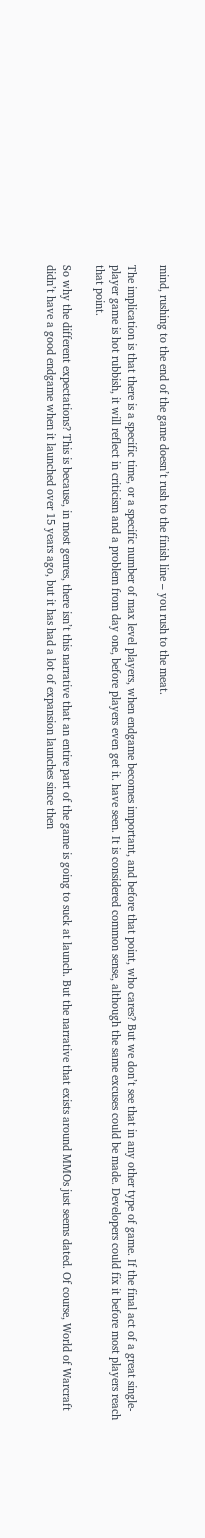mind, rushing to the end of the game doesn’t rush to the finish line – you rush to the meat.

The implication is that there is a specific time, or a specific number of max level players, when endgame becomes important, and before that point, who cares? But we don’t see that in any other type of game. If the final act of a great single-player game is hot rubbish, it will reflect in criticism and a problem from day one, before players even get it. have seen. It is considered common sense, although the same excuses could be made. Developers could fix it before most players reach that point.

So why the different expectations? This is because, in most genres, there isn’t this narrative that an entire part of the game is going to suck at launch. But the narrative that exists around MMOs just seems dated. Of course, World of Warcraft didn’t have a good endgame when it launched over 15 years ago, but it has had a lot of expansion launches since then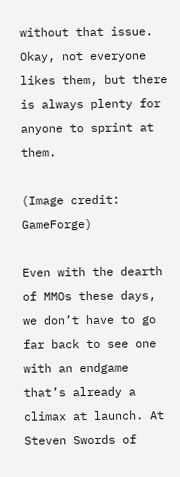without that issue. Okay, not everyone likes them, but there is always plenty for anyone to sprint at them.

(Image credit: GameForge)

Even with the dearth of MMOs these days, we don’t have to go far back to see one with an endgame that’s already a climax at launch. At Steven Swords of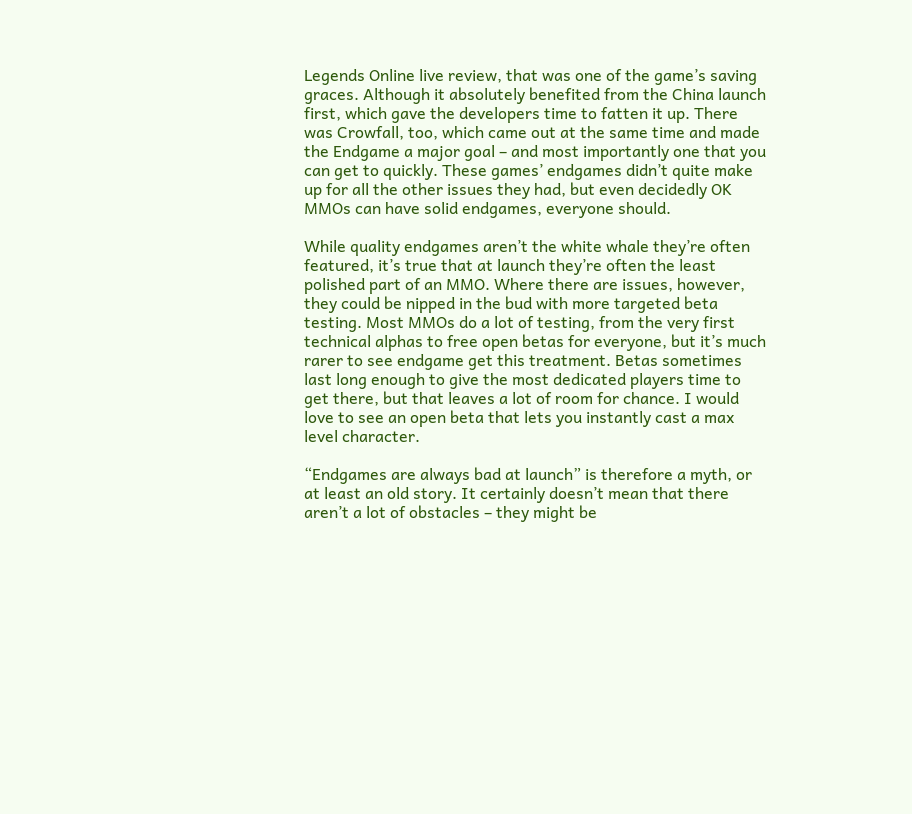Legends Online live review, that was one of the game’s saving graces. Although it absolutely benefited from the China launch first, which gave the developers time to fatten it up. There was Crowfall, too, which came out at the same time and made the Endgame a major goal – and most importantly one that you can get to quickly. These games’ endgames didn’t quite make up for all the other issues they had, but even decidedly OK MMOs can have solid endgames, everyone should.

While quality endgames aren’t the white whale they’re often featured, it’s true that at launch they’re often the least polished part of an MMO. Where there are issues, however, they could be nipped in the bud with more targeted beta testing. Most MMOs do a lot of testing, from the very first technical alphas to free open betas for everyone, but it’s much rarer to see endgame get this treatment. Betas sometimes last long enough to give the most dedicated players time to get there, but that leaves a lot of room for chance. I would love to see an open beta that lets you instantly cast a max level character.

“Endgames are always bad at launch” is therefore a myth, or at least an old story. It certainly doesn’t mean that there aren’t a lot of obstacles – they might be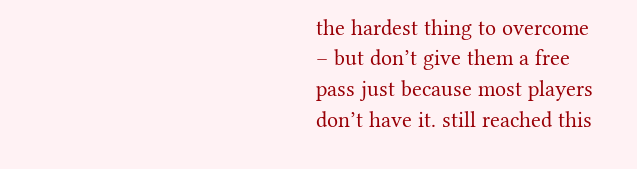the hardest thing to overcome – but don’t give them a free pass just because most players don’t have it. still reached this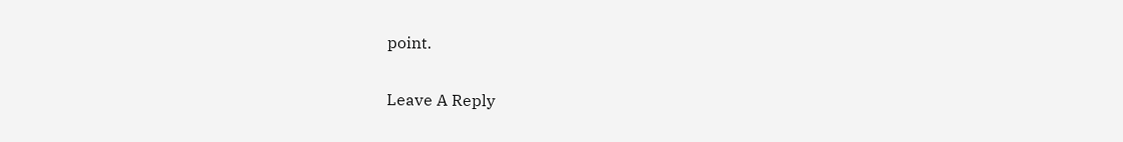point.

Leave A Reply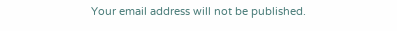Your email address will not be published.